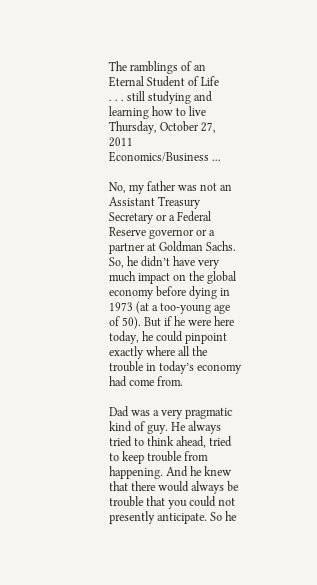The ramblings of an Eternal Student of Life
. . . still studying and learning how to live
Thursday, October 27, 2011
Economics/Business ...

No, my father was not an Assistant Treasury Secretary or a Federal Reserve governor or a partner at Goldman Sachs. So, he didn’t have very much impact on the global economy before dying in 1973 (at a too-young age of 50). But if he were here today, he could pinpoint exactly where all the trouble in today’s economy had come from.

Dad was a very pragmatic kind of guy. He always tried to think ahead, tried to keep trouble from happening. And he knew that there would always be trouble that you could not presently anticipate. So he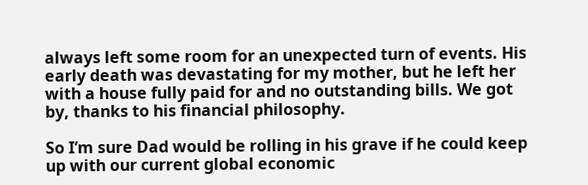always left some room for an unexpected turn of events. His early death was devastating for my mother, but he left her with a house fully paid for and no outstanding bills. We got by, thanks to his financial philosophy.

So I’m sure Dad would be rolling in his grave if he could keep up with our current global economic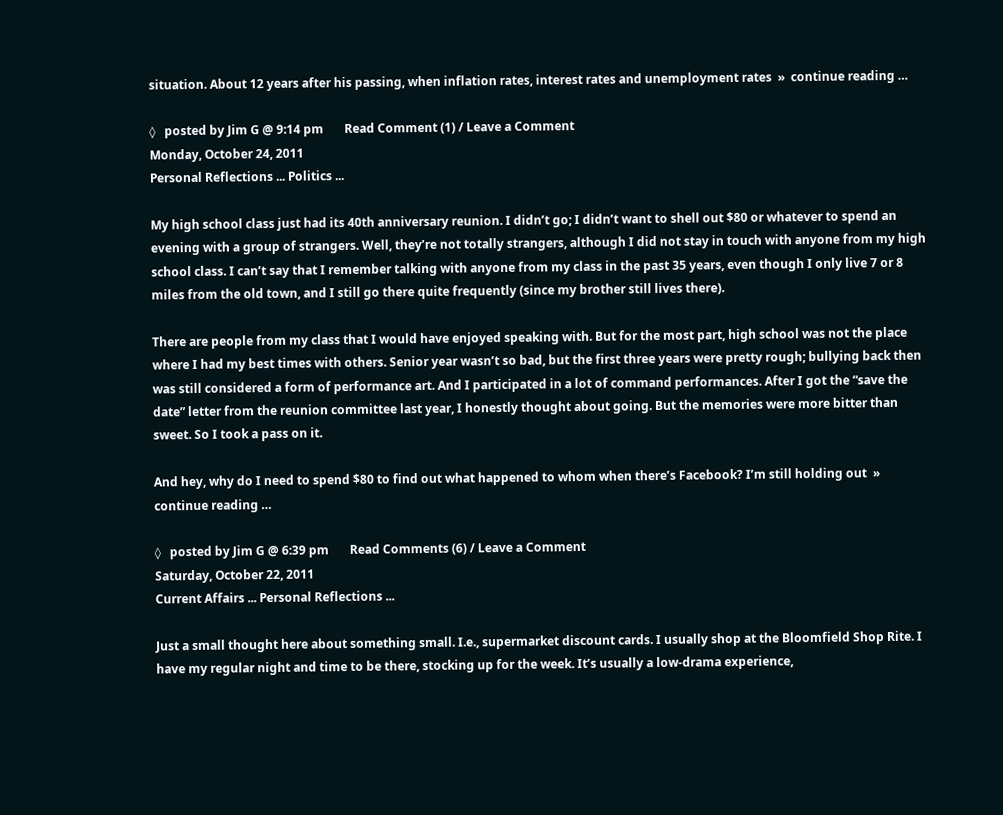situation. About 12 years after his passing, when inflation rates, interest rates and unemployment rates  »  continue reading …

◊   posted by Jim G @ 9:14 pm       Read Comment (1) / Leave a Comment
Monday, October 24, 2011
Personal Reflections ... Politics ...

My high school class just had its 40th anniversary reunion. I didn’t go; I didn’t want to shell out $80 or whatever to spend an evening with a group of strangers. Well, they’re not totally strangers, although I did not stay in touch with anyone from my high school class. I can’t say that I remember talking with anyone from my class in the past 35 years, even though I only live 7 or 8 miles from the old town, and I still go there quite frequently (since my brother still lives there).

There are people from my class that I would have enjoyed speaking with. But for the most part, high school was not the place where I had my best times with others. Senior year wasn’t so bad, but the first three years were pretty rough; bullying back then was still considered a form of performance art. And I participated in a lot of command performances. After I got the “save the date” letter from the reunion committee last year, I honestly thought about going. But the memories were more bitter than sweet. So I took a pass on it.

And hey, why do I need to spend $80 to find out what happened to whom when there’s Facebook? I’m still holding out  »  continue reading …

◊   posted by Jim G @ 6:39 pm       Read Comments (6) / Leave a Comment
Saturday, October 22, 2011
Current Affairs ... Personal Reflections ...

Just a small thought here about something small. I.e., supermarket discount cards. I usually shop at the Bloomfield Shop Rite. I have my regular night and time to be there, stocking up for the week. It’s usually a low-drama experience,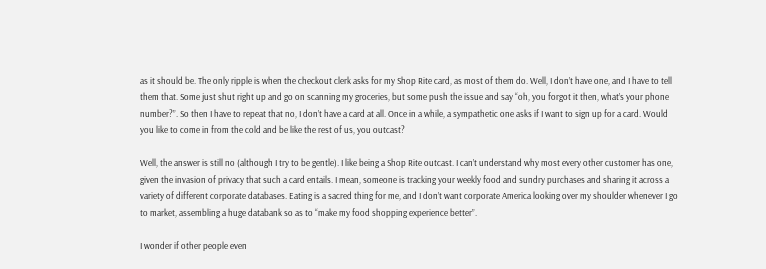as it should be. The only ripple is when the checkout clerk asks for my Shop Rite card, as most of them do. Well, I don’t have one, and I have to tell them that. Some just shut right up and go on scanning my groceries, but some push the issue and say “oh, you forgot it then, what’s your phone number?”. So then I have to repeat that no, I don’t have a card at all. Once in a while, a sympathetic one asks if I want to sign up for a card. Would you like to come in from the cold and be like the rest of us, you outcast?

Well, the answer is still no (although I try to be gentle). I like being a Shop Rite outcast. I can’t understand why most every other customer has one, given the invasion of privacy that such a card entails. I mean, someone is tracking your weekly food and sundry purchases and sharing it across a variety of different corporate databases. Eating is a sacred thing for me, and I don’t want corporate America looking over my shoulder whenever I go to market, assembling a huge databank so as to “make my food shopping experience better”.

I wonder if other people even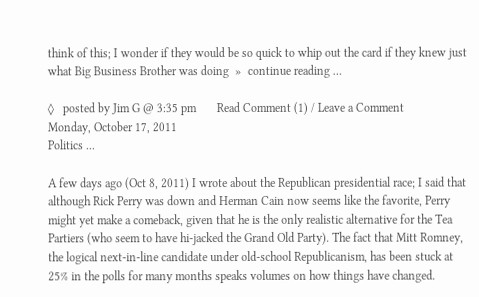think of this; I wonder if they would be so quick to whip out the card if they knew just what Big Business Brother was doing  »  continue reading …

◊   posted by Jim G @ 3:35 pm       Read Comment (1) / Leave a Comment
Monday, October 17, 2011
Politics ...

A few days ago (Oct 8, 2011) I wrote about the Republican presidential race; I said that although Rick Perry was down and Herman Cain now seems like the favorite, Perry might yet make a comeback, given that he is the only realistic alternative for the Tea Partiers (who seem to have hi-jacked the Grand Old Party). The fact that Mitt Romney, the logical next-in-line candidate under old-school Republicanism, has been stuck at 25% in the polls for many months speaks volumes on how things have changed.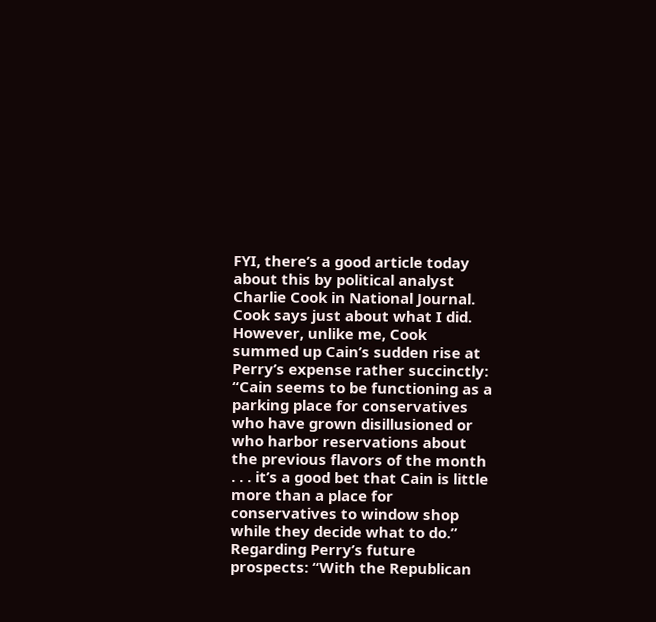FYI, there’s a good article today about this by political analyst Charlie Cook in National Journal. Cook says just about what I did. However, unlike me, Cook summed up Cain’s sudden rise at Perry’s expense rather succinctly: “Cain seems to be functioning as a parking place for conservatives who have grown disillusioned or who harbor reservations about the previous flavors of the month . . . it’s a good bet that Cain is little more than a place for conservatives to window shop while they decide what to do.” Regarding Perry’s future prospects: “With the Republican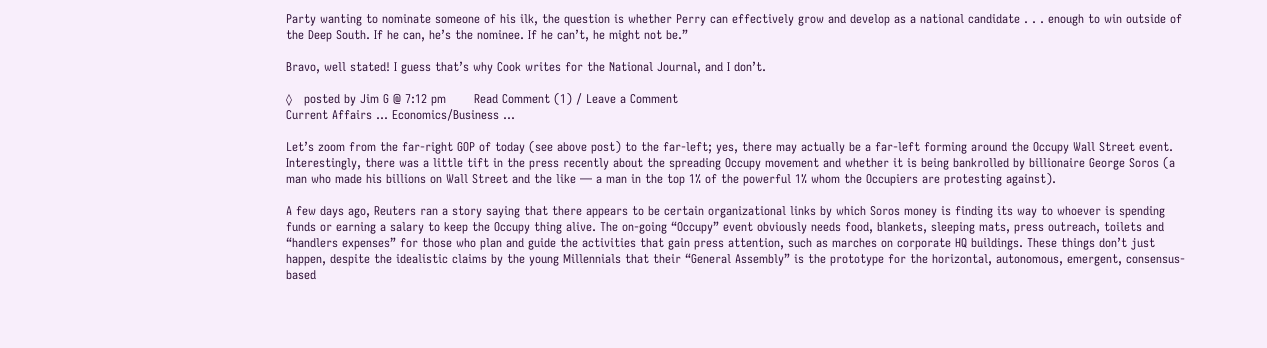Party wanting to nominate someone of his ilk, the question is whether Perry can effectively grow and develop as a national candidate . . . enough to win outside of the Deep South. If he can, he’s the nominee. If he can’t, he might not be.”

Bravo, well stated! I guess that’s why Cook writes for the National Journal, and I don’t.

◊   posted by Jim G @ 7:12 pm       Read Comment (1) / Leave a Comment
Current Affairs ... Economics/Business ...

Let’s zoom from the far-right GOP of today (see above post) to the far-left; yes, there may actually be a far-left forming around the Occupy Wall Street event. Interestingly, there was a little tift in the press recently about the spreading Occupy movement and whether it is being bankrolled by billionaire George Soros (a man who made his billions on Wall Street and the like — a man in the top 1% of the powerful 1% whom the Occupiers are protesting against).

A few days ago, Reuters ran a story saying that there appears to be certain organizational links by which Soros money is finding its way to whoever is spending funds or earning a salary to keep the Occupy thing alive. The on-going “Occupy” event obviously needs food, blankets, sleeping mats, press outreach, toilets and “handlers expenses” for those who plan and guide the activities that gain press attention, such as marches on corporate HQ buildings. These things don’t just happen, despite the idealistic claims by the young Millennials that their “General Assembly” is the prototype for the horizontal, autonomous, emergent, consensus-based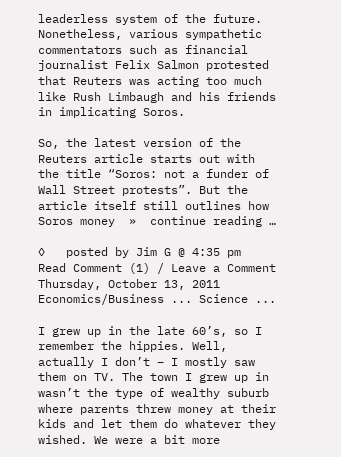leaderless system of the future. Nonetheless, various sympathetic commentators such as financial journalist Felix Salmon protested that Reuters was acting too much like Rush Limbaugh and his friends in implicating Soros.

So, the latest version of the Reuters article starts out with the title “Soros: not a funder of Wall Street protests”. But the article itself still outlines how Soros money  »  continue reading …

◊   posted by Jim G @ 4:35 pm       Read Comment (1) / Leave a Comment
Thursday, October 13, 2011
Economics/Business ... Science ...

I grew up in the late 60’s, so I remember the hippies. Well, actually I don’t – I mostly saw them on TV. The town I grew up in wasn’t the type of wealthy suburb where parents threw money at their kids and let them do whatever they wished. We were a bit more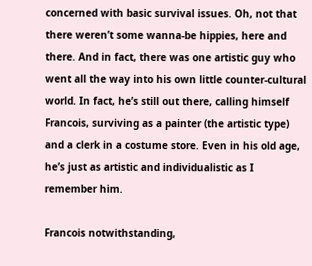concerned with basic survival issues. Oh, not that there weren’t some wanna-be hippies, here and there. And in fact, there was one artistic guy who went all the way into his own little counter-cultural world. In fact, he’s still out there, calling himself Francois, surviving as a painter (the artistic type) and a clerk in a costume store. Even in his old age, he’s just as artistic and individualistic as I remember him.

Francois notwithstanding,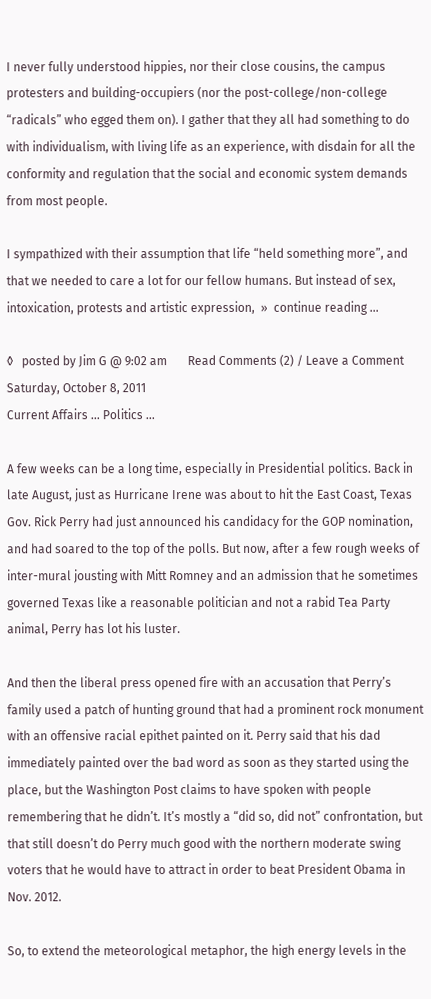I never fully understood hippies, nor their close cousins, the campus protesters and building-occupiers (nor the post-college/non-college “radicals” who egged them on). I gather that they all had something to do with individualism, with living life as an experience, with disdain for all the conformity and regulation that the social and economic system demands from most people.

I sympathized with their assumption that life “held something more”, and that we needed to care a lot for our fellow humans. But instead of sex, intoxication, protests and artistic expression,  »  continue reading …

◊   posted by Jim G @ 9:02 am       Read Comments (2) / Leave a Comment
Saturday, October 8, 2011
Current Affairs ... Politics ...

A few weeks can be a long time, especially in Presidential politics. Back in late August, just as Hurricane Irene was about to hit the East Coast, Texas Gov. Rick Perry had just announced his candidacy for the GOP nomination, and had soared to the top of the polls. But now, after a few rough weeks of inter-mural jousting with Mitt Romney and an admission that he sometimes governed Texas like a reasonable politician and not a rabid Tea Party animal, Perry has lot his luster.

And then the liberal press opened fire with an accusation that Perry’s family used a patch of hunting ground that had a prominent rock monument with an offensive racial epithet painted on it. Perry said that his dad immediately painted over the bad word as soon as they started using the place, but the Washington Post claims to have spoken with people remembering that he didn’t. It’s mostly a “did so, did not” confrontation, but that still doesn’t do Perry much good with the northern moderate swing voters that he would have to attract in order to beat President Obama in Nov. 2012.

So, to extend the meteorological metaphor, the high energy levels in the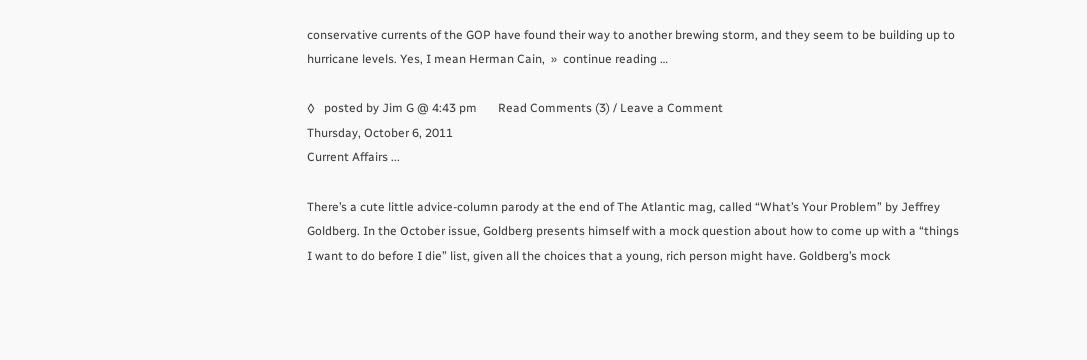conservative currents of the GOP have found their way to another brewing storm, and they seem to be building up to hurricane levels. Yes, I mean Herman Cain,  »  continue reading …

◊   posted by Jim G @ 4:43 pm       Read Comments (3) / Leave a Comment
Thursday, October 6, 2011
Current Affairs ...

There’s a cute little advice-column parody at the end of The Atlantic mag, called “What’s Your Problem” by Jeffrey Goldberg. In the October issue, Goldberg presents himself with a mock question about how to come up with a “things I want to do before I die” list, given all the choices that a young, rich person might have. Goldberg’s mock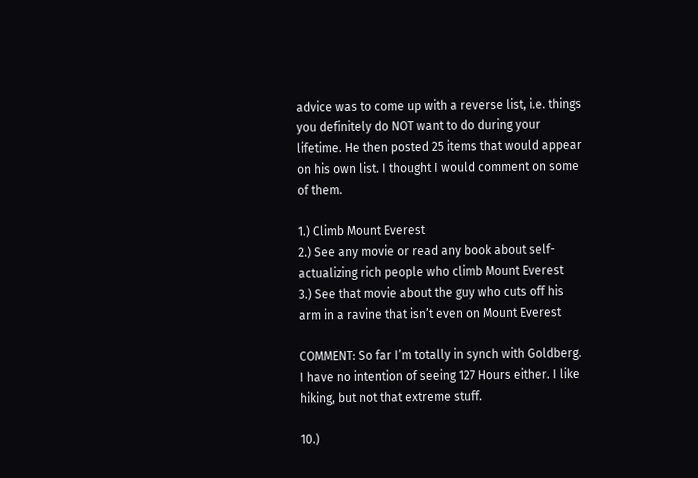advice was to come up with a reverse list, i.e. things you definitely do NOT want to do during your lifetime. He then posted 25 items that would appear on his own list. I thought I would comment on some of them.

1.) Climb Mount Everest
2.) See any movie or read any book about self-actualizing rich people who climb Mount Everest
3.) See that movie about the guy who cuts off his arm in a ravine that isn’t even on Mount Everest

COMMENT: So far I’m totally in synch with Goldberg. I have no intention of seeing 127 Hours either. I like hiking, but not that extreme stuff.

10.)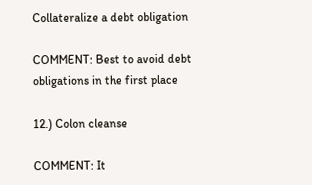Collateralize a debt obligation

COMMENT: Best to avoid debt obligations in the first place

12.) Colon cleanse

COMMENT: It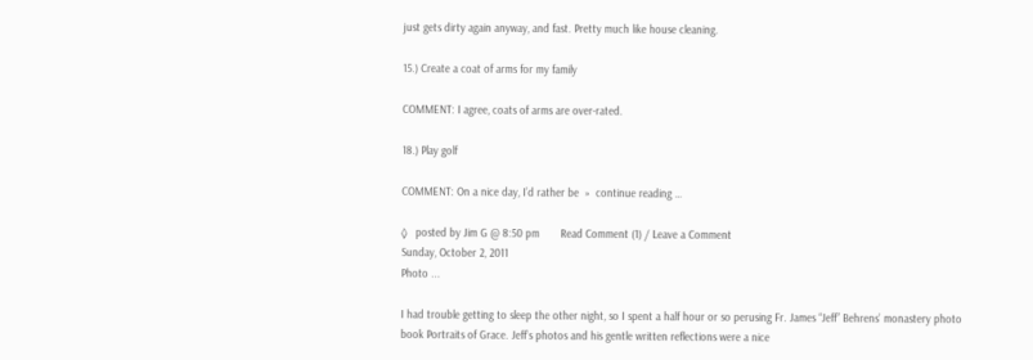just gets dirty again anyway, and fast. Pretty much like house cleaning.

15.) Create a coat of arms for my family

COMMENT: I agree, coats of arms are over-rated.

18.) Play golf

COMMENT: On a nice day, I’d rather be  »  continue reading …

◊   posted by Jim G @ 8:50 pm       Read Comment (1) / Leave a Comment
Sunday, October 2, 2011
Photo ...

I had trouble getting to sleep the other night, so I spent a half hour or so perusing Fr. James “Jeff” Behrens’ monastery photo book Portraits of Grace. Jeff’s photos and his gentle written reflections were a nice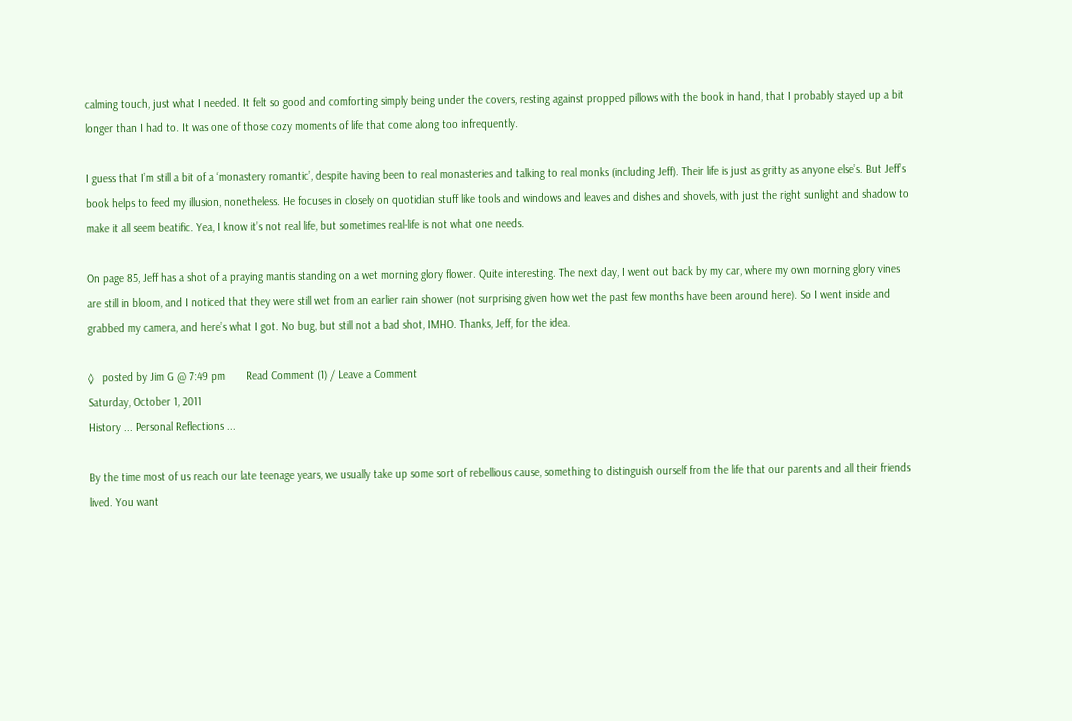calming touch, just what I needed. It felt so good and comforting simply being under the covers, resting against propped pillows with the book in hand, that I probably stayed up a bit longer than I had to. It was one of those cozy moments of life that come along too infrequently.

I guess that I’m still a bit of a ‘monastery romantic’, despite having been to real monasteries and talking to real monks (including Jeff). Their life is just as gritty as anyone else’s. But Jeff’s book helps to feed my illusion, nonetheless. He focuses in closely on quotidian stuff like tools and windows and leaves and dishes and shovels, with just the right sunlight and shadow to make it all seem beatific. Yea, I know it’s not real life, but sometimes real-life is not what one needs.

On page 85, Jeff has a shot of a praying mantis standing on a wet morning glory flower. Quite interesting. The next day, I went out back by my car, where my own morning glory vines are still in bloom, and I noticed that they were still wet from an earlier rain shower (not surprising given how wet the past few months have been around here). So I went inside and grabbed my camera, and here’s what I got. No bug, but still not a bad shot, IMHO. Thanks, Jeff, for the idea.

◊   posted by Jim G @ 7:49 pm       Read Comment (1) / Leave a Comment
Saturday, October 1, 2011
History ... Personal Reflections ...

By the time most of us reach our late teenage years, we usually take up some sort of rebellious cause, something to distinguish ourself from the life that our parents and all their friends lived. You want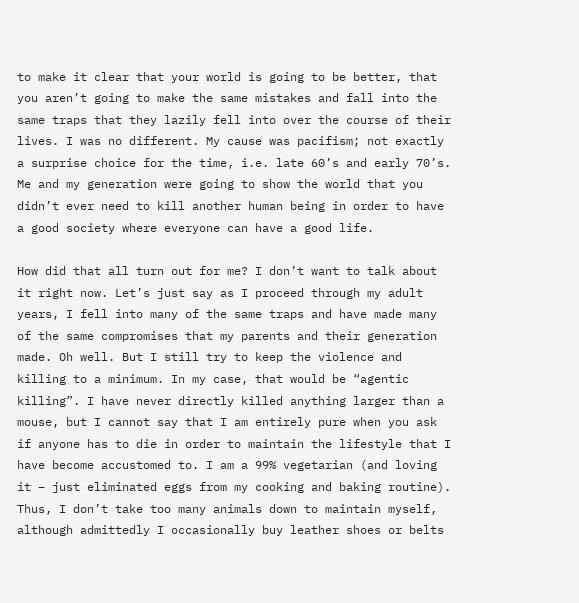to make it clear that your world is going to be better, that you aren’t going to make the same mistakes and fall into the same traps that they lazily fell into over the course of their lives. I was no different. My cause was pacifism; not exactly a surprise choice for the time, i.e. late 60’s and early 70’s. Me and my generation were going to show the world that you didn’t ever need to kill another human being in order to have a good society where everyone can have a good life.

How did that all turn out for me? I don’t want to talk about it right now. Let’s just say as I proceed through my adult years, I fell into many of the same traps and have made many of the same compromises that my parents and their generation made. Oh well. But I still try to keep the violence and killing to a minimum. In my case, that would be “agentic killing”. I have never directly killed anything larger than a mouse, but I cannot say that I am entirely pure when you ask if anyone has to die in order to maintain the lifestyle that I have become accustomed to. I am a 99% vegetarian (and loving it – just eliminated eggs from my cooking and baking routine). Thus, I don’t take too many animals down to maintain myself, although admittedly I occasionally buy leather shoes or belts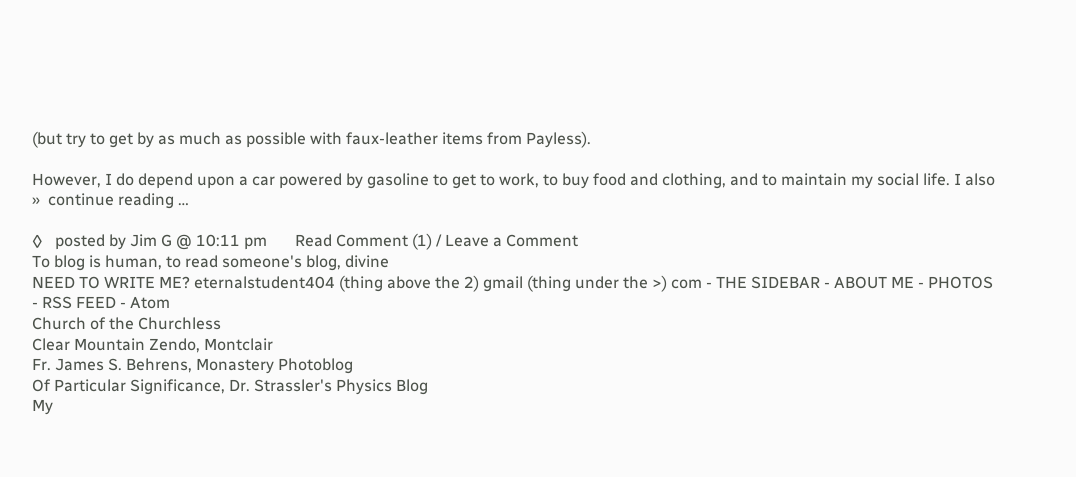(but try to get by as much as possible with faux-leather items from Payless).

However, I do depend upon a car powered by gasoline to get to work, to buy food and clothing, and to maintain my social life. I also  »  continue reading …

◊   posted by Jim G @ 10:11 pm       Read Comment (1) / Leave a Comment
To blog is human, to read someone's blog, divine
NEED TO WRITE ME? eternalstudent404 (thing above the 2) gmail (thing under the >) com - THE SIDEBAR - ABOUT ME - PHOTOS - RSS FEED - Atom
Church of the Churchless
Clear Mountain Zendo, Montclair
Fr. James S. Behrens, Monastery Photoblog
Of Particular Significance, Dr. Strassler's Physics Blog
My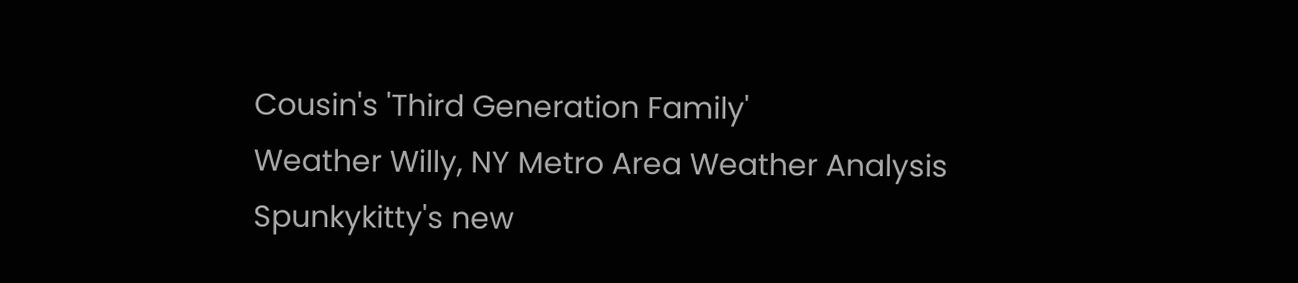Cousin's 'Third Generation Family'
Weather Willy, NY Metro Area Weather Analysis
Spunkykitty's new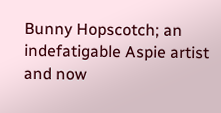Bunny Hopscotch; an indefatigable Aspie artist and now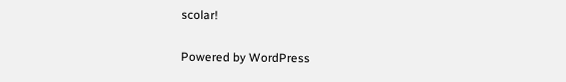scolar!

Powered by WordPress